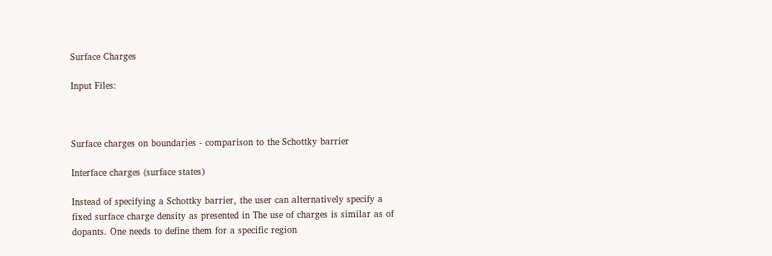Surface Charges

Input Files:



Surface charges on boundaries - comparison to the Schottky barrier

Interface charges (surface states)

Instead of specifying a Schottky barrier, the user can alternatively specify a fixed surface charge density as presented in The use of charges is similar as of dopants. One needs to define them for a specific region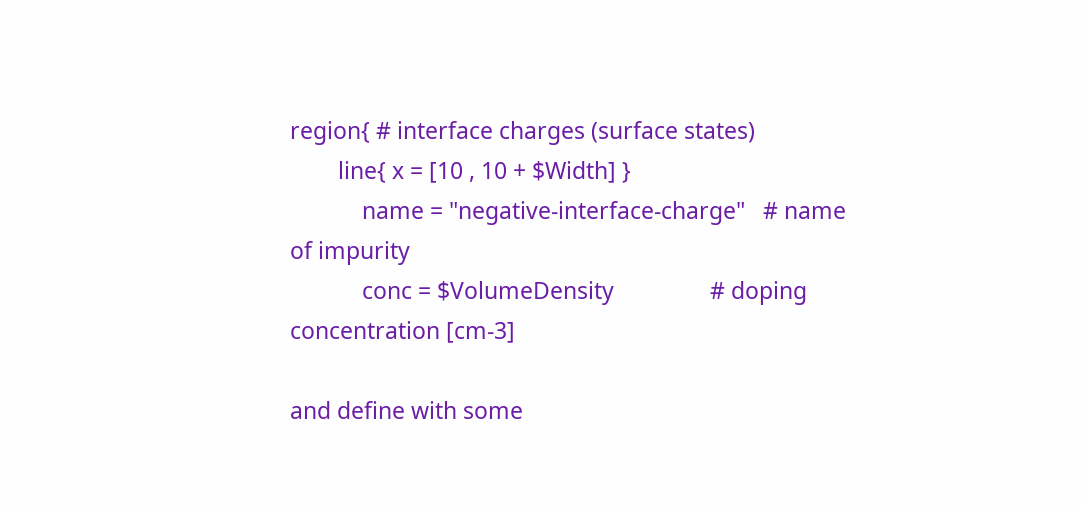region{ # interface charges (surface states)
        line{ x = [10 , 10 + $Width] }
            name = "negative-interface-charge"   # name of impurity
            conc = $VolumeDensity                # doping concentration [cm-3]

and define with some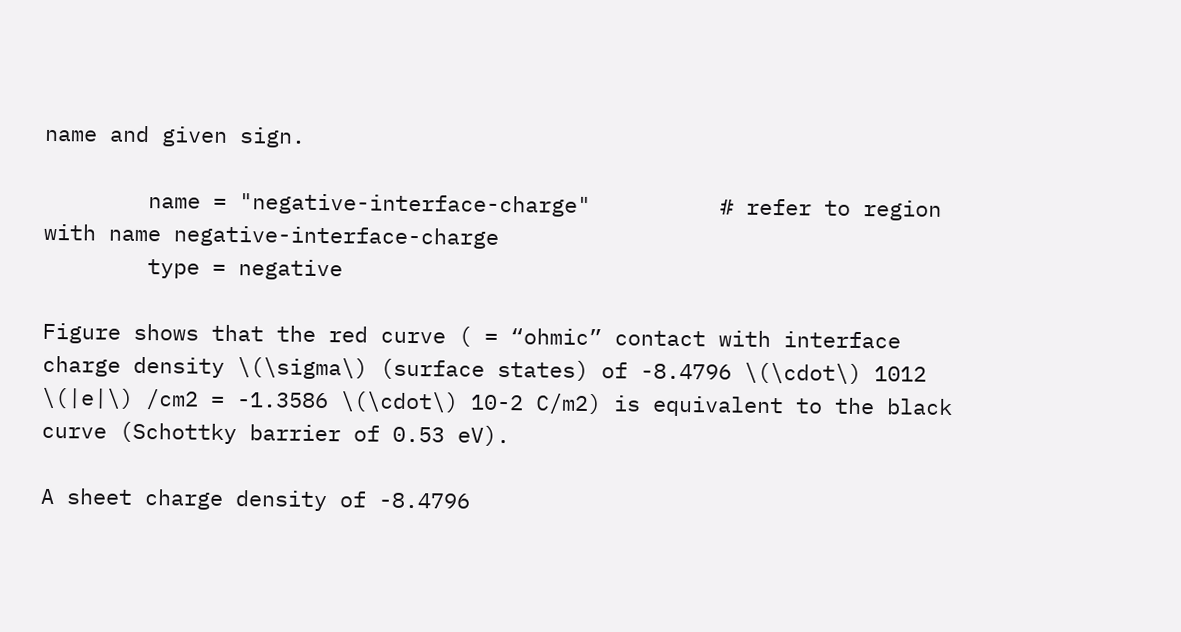name and given sign.

        name = "negative-interface-charge"          # refer to region with name negative-interface-charge
        type = negative

Figure shows that the red curve ( = “ohmic” contact with interface charge density \(\sigma\) (surface states) of -8.4796 \(\cdot\) 1012 \(|e|\) /cm2 = -1.3586 \(\cdot\) 10-2 C/m2) is equivalent to the black curve (Schottky barrier of 0.53 eV).

A sheet charge density of -8.4796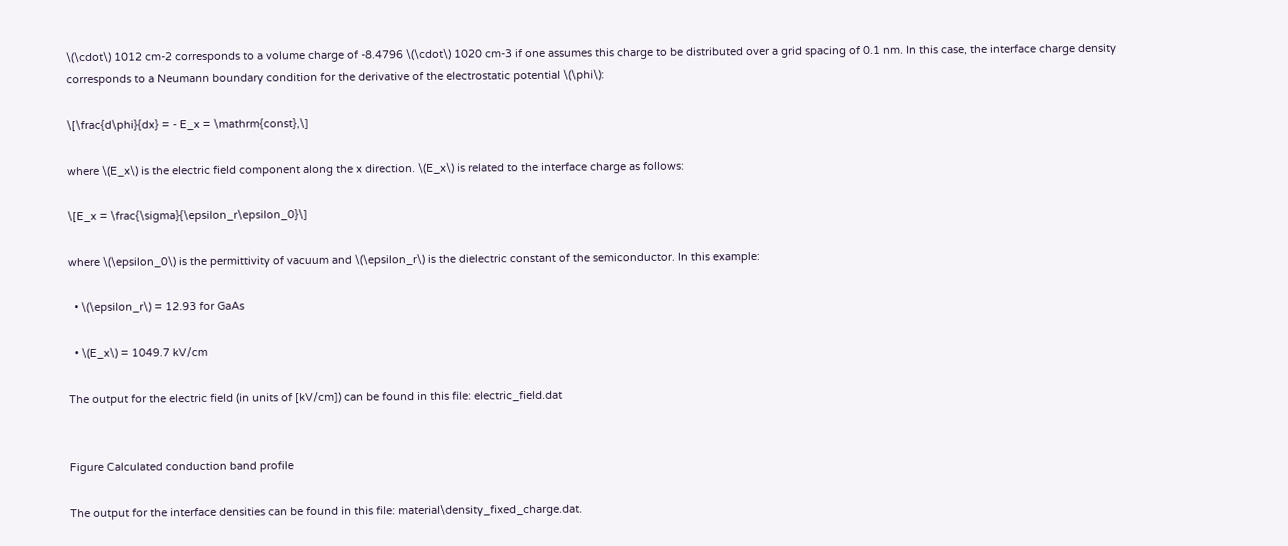\(\cdot\) 1012 cm-2 corresponds to a volume charge of -8.4796 \(\cdot\) 1020 cm-3 if one assumes this charge to be distributed over a grid spacing of 0.1 nm. In this case, the interface charge density corresponds to a Neumann boundary condition for the derivative of the electrostatic potential \(\phi\):

\[\frac{d\phi}{dx} = - E_x = \mathrm{const},\]

where \(E_x\) is the electric field component along the x direction. \(E_x\) is related to the interface charge as follows:

\[E_x = \frac{\sigma}{\epsilon_r\epsilon_0}\]

where \(\epsilon_0\) is the permittivity of vacuum and \(\epsilon_r\) is the dielectric constant of the semiconductor. In this example:

  • \(\epsilon_r\) = 12.93 for GaAs

  • \(E_x\) = 1049.7 kV/cm

The output for the electric field (in units of [kV/cm]) can be found in this file: electric_field.dat


Figure Calculated conduction band profile

The output for the interface densities can be found in this file: material\density_fixed_charge.dat.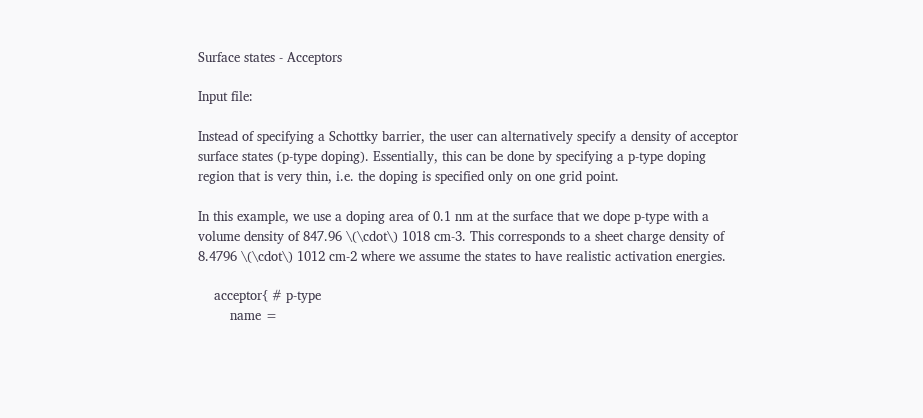Surface states - Acceptors

Input file:

Instead of specifying a Schottky barrier, the user can alternatively specify a density of acceptor surface states (p-type doping). Essentially, this can be done by specifying a p-type doping region that is very thin, i.e. the doping is specified only on one grid point.

In this example, we use a doping area of 0.1 nm at the surface that we dope p-type with a volume density of 847.96 \(\cdot\) 1018 cm-3. This corresponds to a sheet charge density of 8.4796 \(\cdot\) 1012 cm-2 where we assume the states to have realistic activation energies.

    acceptor{ # p-type
        name =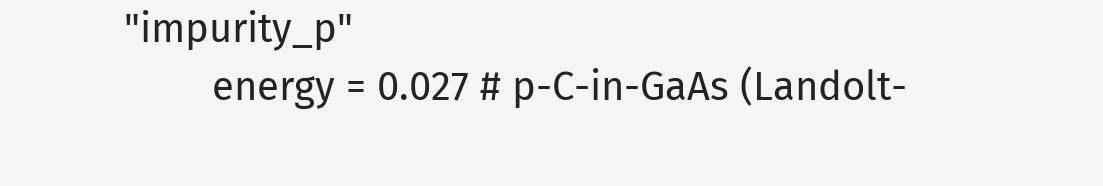"impurity_p"
        energy = 0.027 # p-C-in-GaAs (Landolt-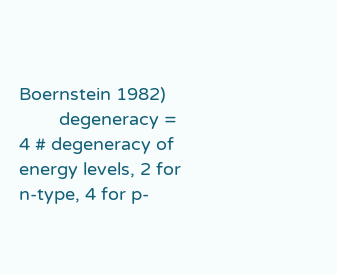Boernstein 1982)
        degeneracy = 4 # degeneracy of energy levels, 2 for n-type, 4 for p-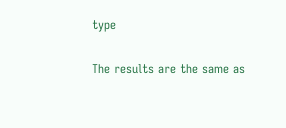type

The results are the same as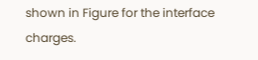shown in Figure for the interface charges.